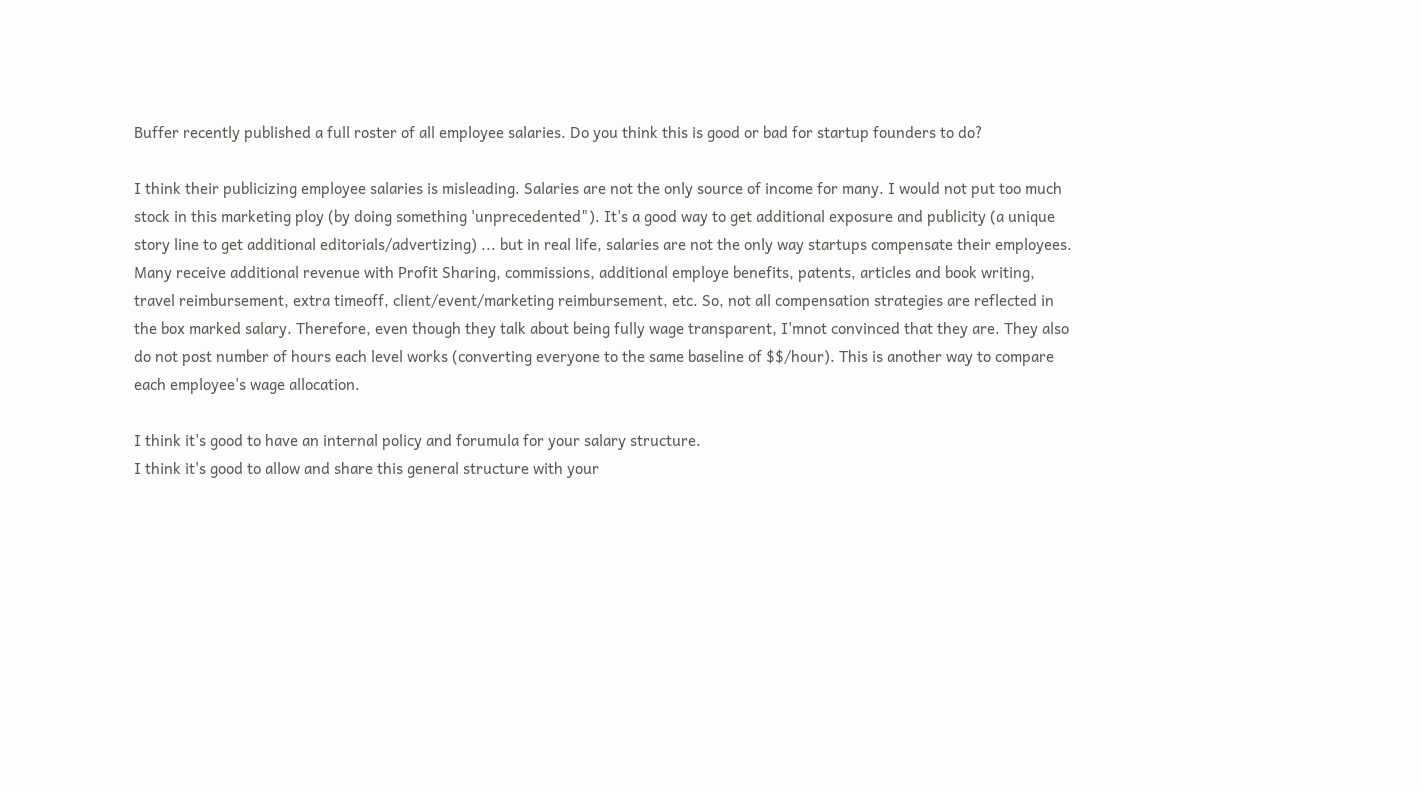Buffer recently published a full roster of all employee salaries. Do you think this is good or bad for startup founders to do?

I think their publicizing employee salaries is misleading. Salaries are not the only source of income for many. I would not put too much stock in this marketing ploy (by doing something 'unprecedented"). It's a good way to get additional exposure and publicity (a unique story line to get additional editorials/advertizing) ... but in real life, salaries are not the only way startups compensate their employees. Many receive additional revenue with Profit Sharing, commissions, additional employe benefits, patents, articles and book writing, travel reimbursement, extra timeoff, client/event/marketing reimbursement, etc. So, not all compensation strategies are reflected in the box marked salary. Therefore, even though they talk about being fully wage transparent, I'mnot convinced that they are. They also do not post number of hours each level works (converting everyone to the same baseline of $$/hour). This is another way to compare each employee's wage allocation.

I think it's good to have an internal policy and forumula for your salary structure.
I think it's good to allow and share this general structure with your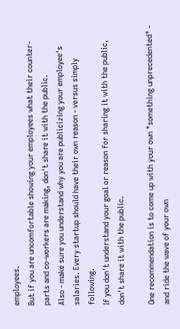employees.
But if you are uncomfortable showing your employees what their counter-parts and co-workers are making, don't share it with the public.
Also - make sure you understand why you are publicizing your employee's salaries. Every startup should have their own reason - versus simply following.
If you don't understand your goal or reason for sharing it with the public, don't share it with the public.

One recommendation is to come up with your own "something unprecedented" - and ride the wave of your own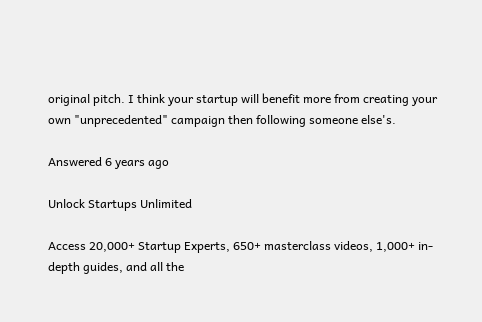original pitch. I think your startup will benefit more from creating your own "unprecedented" campaign then following someone else's.

Answered 6 years ago

Unlock Startups Unlimited

Access 20,000+ Startup Experts, 650+ masterclass videos, 1,000+ in-depth guides, and all the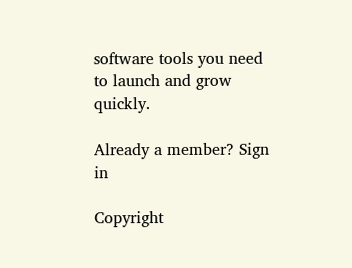software tools you need to launch and grow quickly.

Already a member? Sign in

Copyright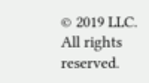© 2019 LLC. All rights reserved.